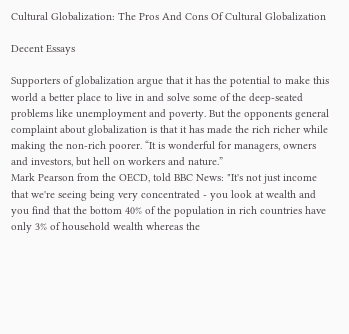Cultural Globalization: The Pros And Cons Of Cultural Globalization

Decent Essays

Supporters of globalization argue that it has the potential to make this world a better place to live in and solve some of the deep-seated problems like unemployment and poverty. But the opponents general complaint about globalization is that it has made the rich richer while making the non-rich poorer. “It is wonderful for managers, owners and investors, but hell on workers and nature.”
Mark Pearson from the OECD, told BBC News: "It's not just income that we're seeing being very concentrated - you look at wealth and you find that the bottom 40% of the population in rich countries have only 3% of household wealth whereas the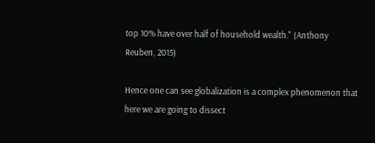top 10% have over half of household wealth." (Anthony Reuben, 2015)

Hence one can see globalization is a complex phenomenon that here we are going to dissect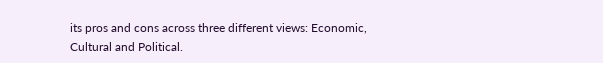its pros and cons across three different views: Economic, Cultural and Political.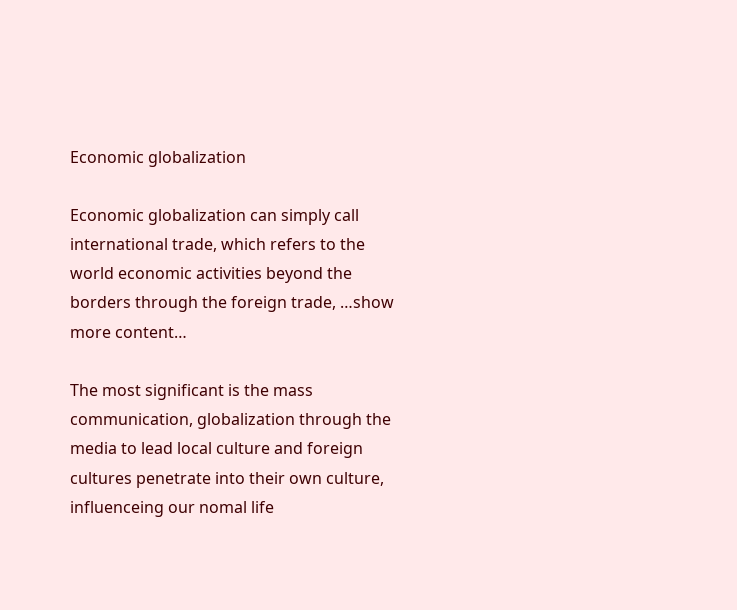Economic globalization

Economic globalization can simply call international trade, which refers to the world economic activities beyond the borders through the foreign trade, …show more content…

The most significant is the mass communication, globalization through the media to lead local culture and foreign cultures penetrate into their own culture, influenceing our nomal life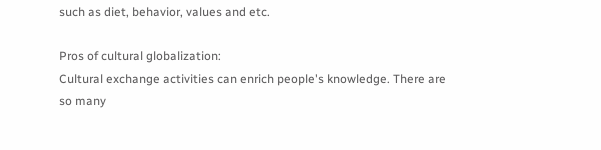such as diet, behavior, values and etc.

Pros of cultural globalization:
Cultural exchange activities can enrich people's knowledge. There are so many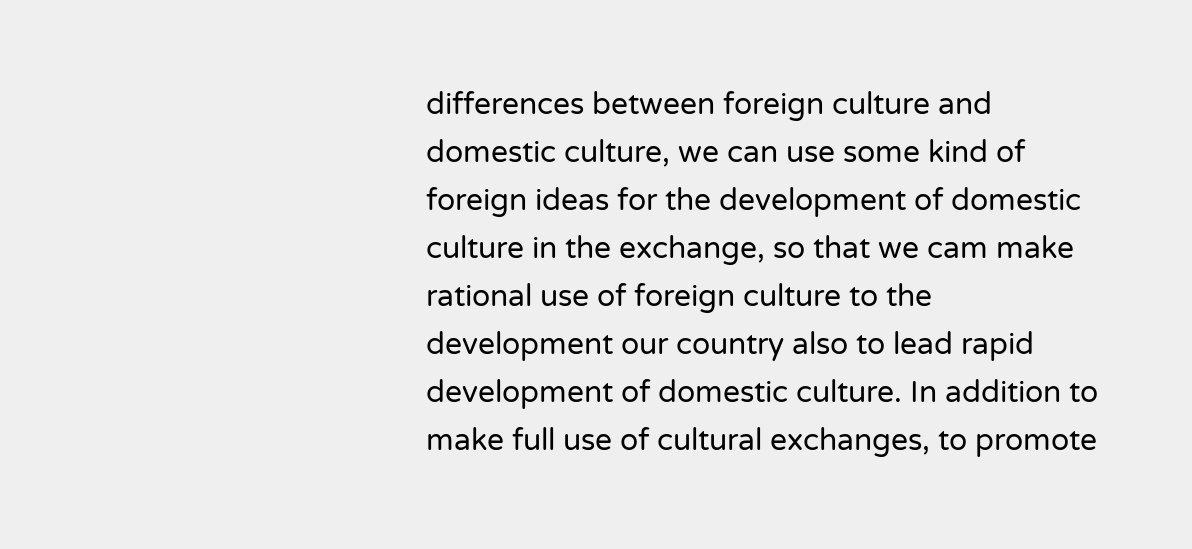differences between foreign culture and domestic culture, we can use some kind of foreign ideas for the development of domestic culture in the exchange, so that we cam make rational use of foreign culture to the development our country also to lead rapid development of domestic culture. In addition to make full use of cultural exchanges, to promote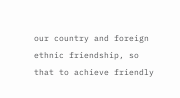our country and foreign ethnic friendship, so that to achieve friendly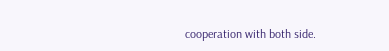cooperation with both side.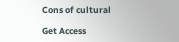Cons of cultural

Get Access